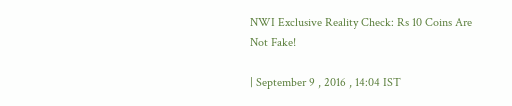NWI Exclusive Reality Check: Rs 10 Coins Are Not Fake!

| September 9 , 2016 , 14:04 IST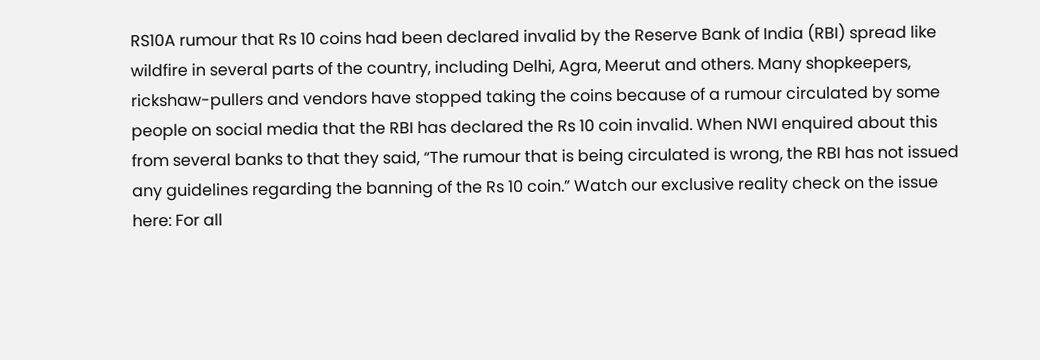RS10A rumour that Rs 10 coins had been declared invalid by the Reserve Bank of India (RBI) spread like wildfire in several parts of the country, including Delhi, Agra, Meerut and others. Many shopkeepers, rickshaw-pullers and vendors have stopped taking the coins because of a rumour circulated by some people on social media that the RBI has declared the Rs 10 coin invalid. When NWI enquired about this from several banks to that they said, “The rumour that is being circulated is wrong, the RBI has not issued any guidelines regarding the banning of the Rs 10 coin.” Watch our exclusive reality check on the issue here: For all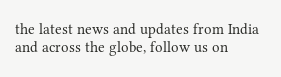the latest news and updates from India and across the globe, follow us on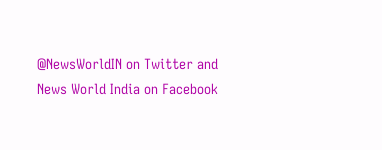@NewsWorldIN on Twitter and News World India on Facebook